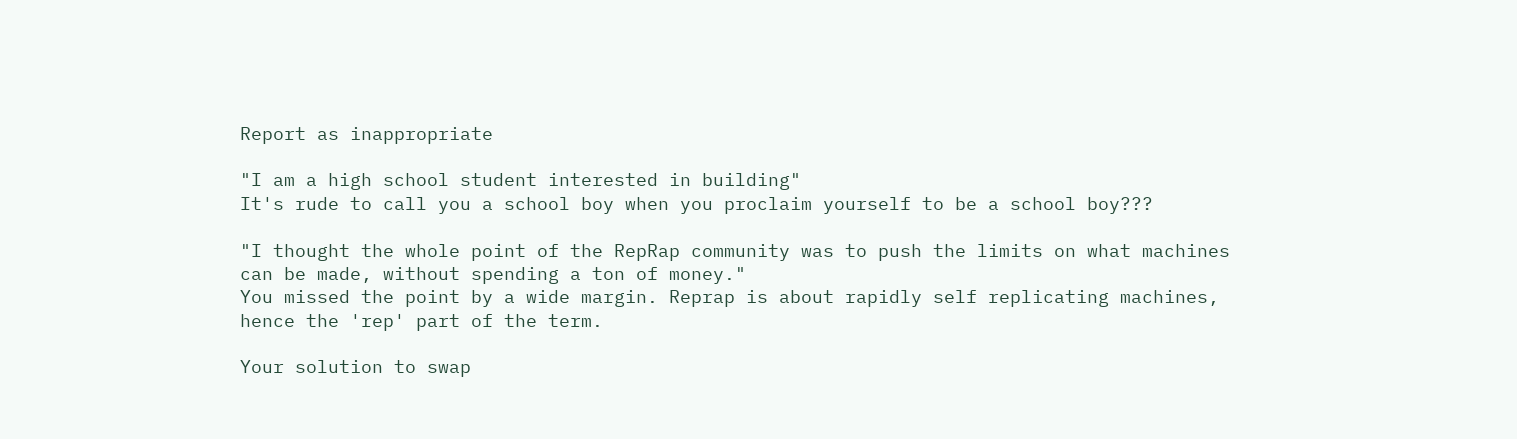Report as inappropriate

"I am a high school student interested in building"
It's rude to call you a school boy when you proclaim yourself to be a school boy???

"I thought the whole point of the RepRap community was to push the limits on what machines can be made, without spending a ton of money."
You missed the point by a wide margin. Reprap is about rapidly self replicating machines, hence the 'rep' part of the term.

Your solution to swap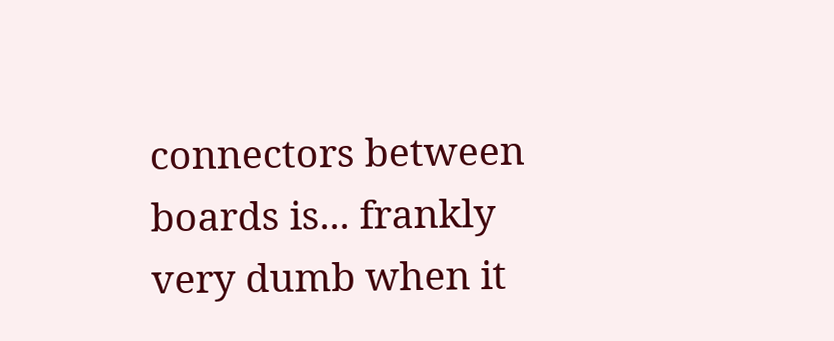connectors between boards is... frankly very dumb when it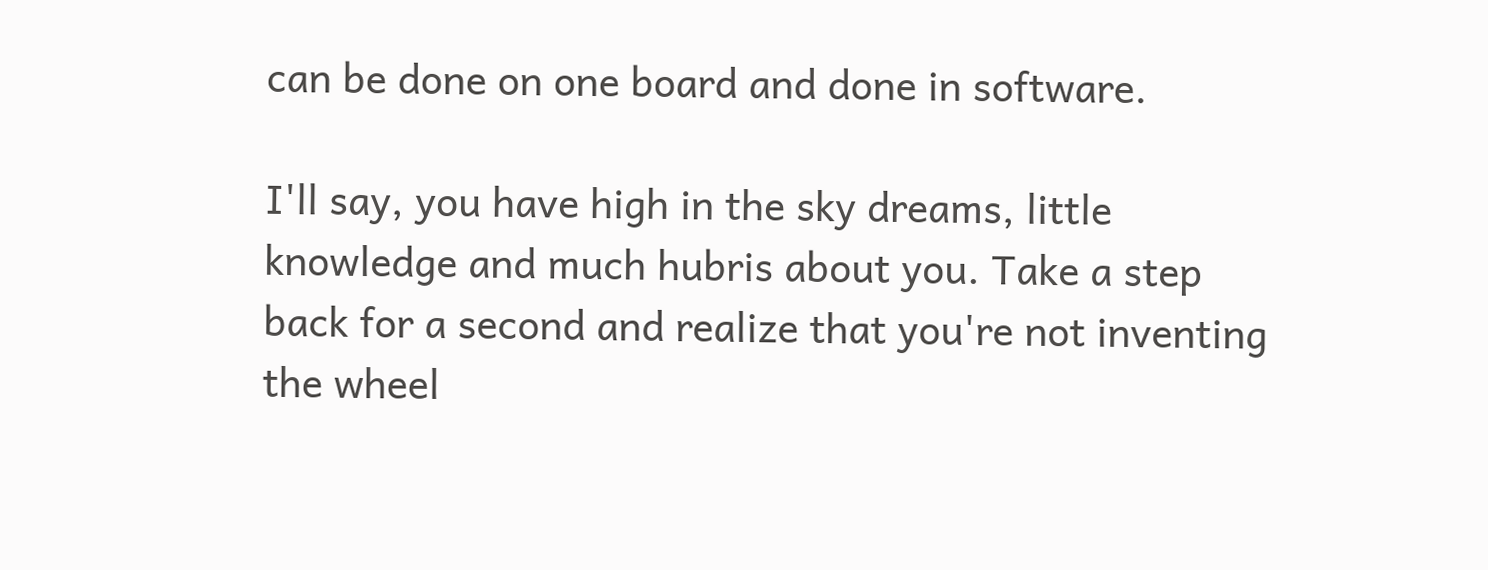can be done on one board and done in software.

I'll say, you have high in the sky dreams, little knowledge and much hubris about you. Take a step back for a second and realize that you're not inventing the wheel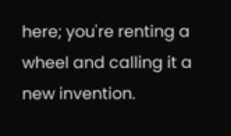here; you're renting a wheel and calling it a new invention.